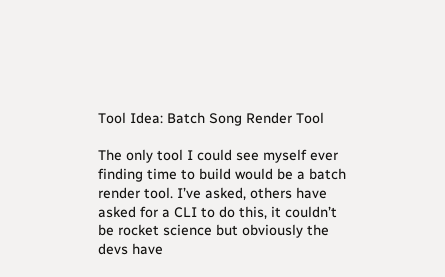Tool Idea: Batch Song Render Tool

The only tool I could see myself ever finding time to build would be a batch render tool. I’ve asked, others have asked for a CLI to do this, it couldn’t be rocket science but obviously the devs have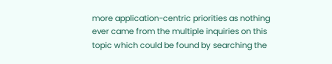more application-centric priorities as nothing ever came from the multiple inquiries on this topic which could be found by searching the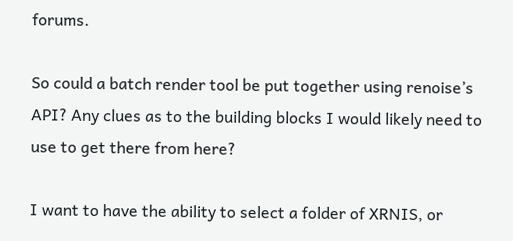forums.

So could a batch render tool be put together using renoise’s API? Any clues as to the building blocks I would likely need to use to get there from here?

I want to have the ability to select a folder of XRNIS, or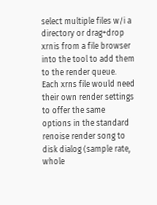select multiple files w/i a directory or drag+drop xrnis from a file browser into the tool to add them to the render queue. Each xrns file would need their own render settings to offer the same options in the standard renoise render song to disk dialog (sample rate, whole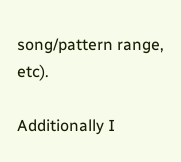song/pattern range, etc).

Additionally I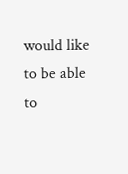would like to be able to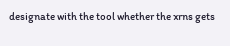designate with the tool whether the xrns gets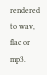rendered to wav, flac or mp3.